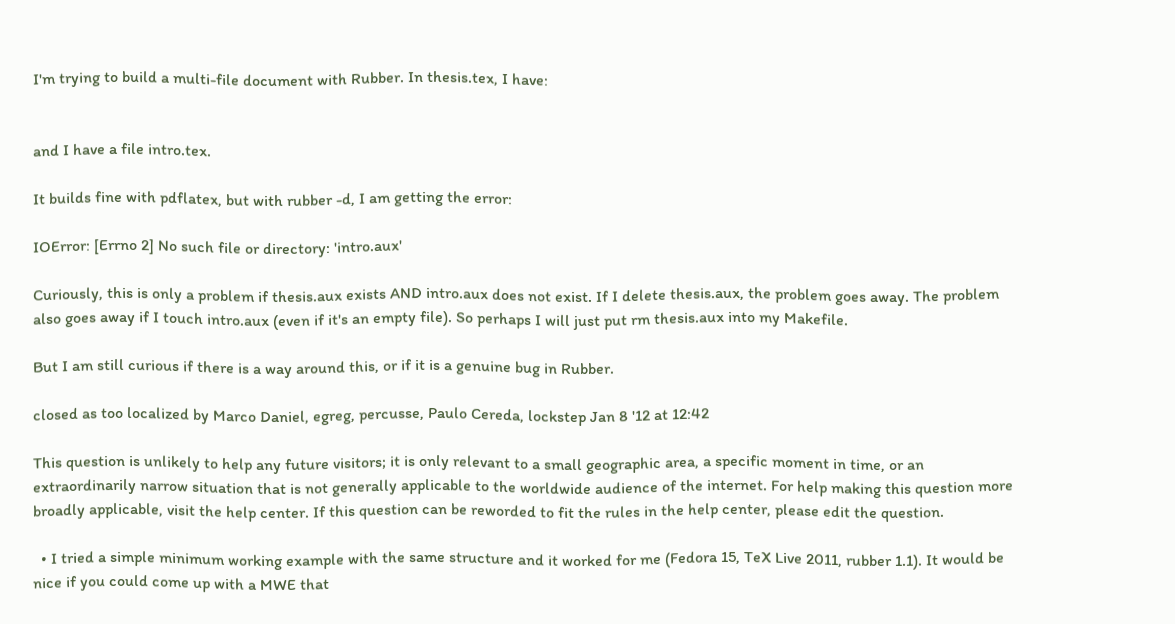I'm trying to build a multi-file document with Rubber. In thesis.tex, I have:


and I have a file intro.tex.

It builds fine with pdflatex, but with rubber -d, I am getting the error:

IOError: [Errno 2] No such file or directory: 'intro.aux'

Curiously, this is only a problem if thesis.aux exists AND intro.aux does not exist. If I delete thesis.aux, the problem goes away. The problem also goes away if I touch intro.aux (even if it's an empty file). So perhaps I will just put rm thesis.aux into my Makefile.

But I am still curious if there is a way around this, or if it is a genuine bug in Rubber.

closed as too localized by Marco Daniel, egreg, percusse, Paulo Cereda, lockstep Jan 8 '12 at 12:42

This question is unlikely to help any future visitors; it is only relevant to a small geographic area, a specific moment in time, or an extraordinarily narrow situation that is not generally applicable to the worldwide audience of the internet. For help making this question more broadly applicable, visit the help center. If this question can be reworded to fit the rules in the help center, please edit the question.

  • I tried a simple minimum working example with the same structure and it worked for me (Fedora 15, TeX Live 2011, rubber 1.1). It would be nice if you could come up with a MWE that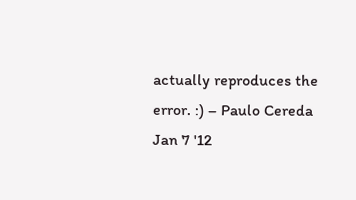actually reproduces the error. :) – Paulo Cereda Jan 7 '12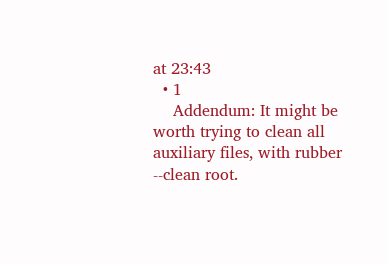at 23:43
  • 1
    Addendum: It might be worth trying to clean all auxiliary files, with rubber --clean root.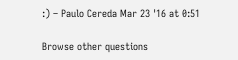:) – Paulo Cereda Mar 23 '16 at 0:51

Browse other questions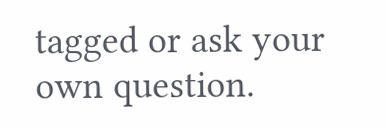tagged or ask your own question.